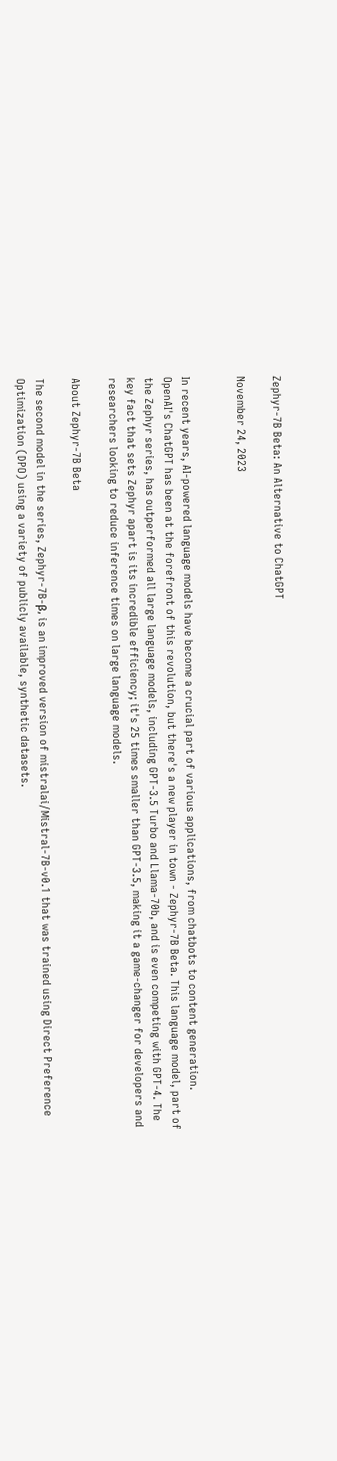Zephyr-7B Beta: An Alternative to ChatGPT

November 24, 2023


In recent years, AI-powered language models have become a crucial part of various applications, from chatbots to content generation. OpenAI's ChatGPT has been at the forefront of this revolution, but there's a new player in town - Zephyr-7B Beta. This language model, part of the Zephyr series, has outperformed all large language models, including GPT-3.5 Turbo and Llama-70b, and is even competing with GPT-4. The key fact that sets Zephyr apart is its incredible efficiency; it's 25 times smaller than GPT-3.5, making it a game-changer for developers and researchers looking to reduce inference times on large language models.

About Zephyr-7B Beta

The second model in the series, Zephyr-7B-β, is an improved version of mistralai/Mistral-7B-v0.1 that was trained using Direct Preference Optimization (DPO) using a variety of publicly available, synthetic datasets.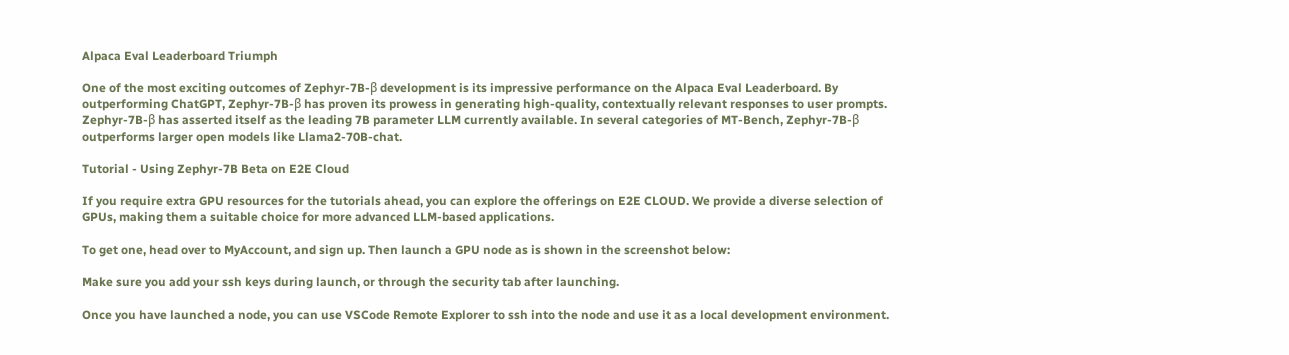Alpaca Eval Leaderboard Triumph

One of the most exciting outcomes of Zephyr-7B-β development is its impressive performance on the Alpaca Eval Leaderboard. By outperforming ChatGPT, Zephyr-7B-β has proven its prowess in generating high-quality, contextually relevant responses to user prompts. Zephyr-7B-β has asserted itself as the leading 7B parameter LLM currently available. In several categories of MT-Bench, Zephyr-7B-β outperforms larger open models like Llama2-70B-chat.

Tutorial - Using Zephyr-7B Beta on E2E Cloud

If you require extra GPU resources for the tutorials ahead, you can explore the offerings on E2E CLOUD. We provide a diverse selection of GPUs, making them a suitable choice for more advanced LLM-based applications.

To get one, head over to MyAccount, and sign up. Then launch a GPU node as is shown in the screenshot below:

Make sure you add your ssh keys during launch, or through the security tab after launching.

Once you have launched a node, you can use VSCode Remote Explorer to ssh into the node and use it as a local development environment.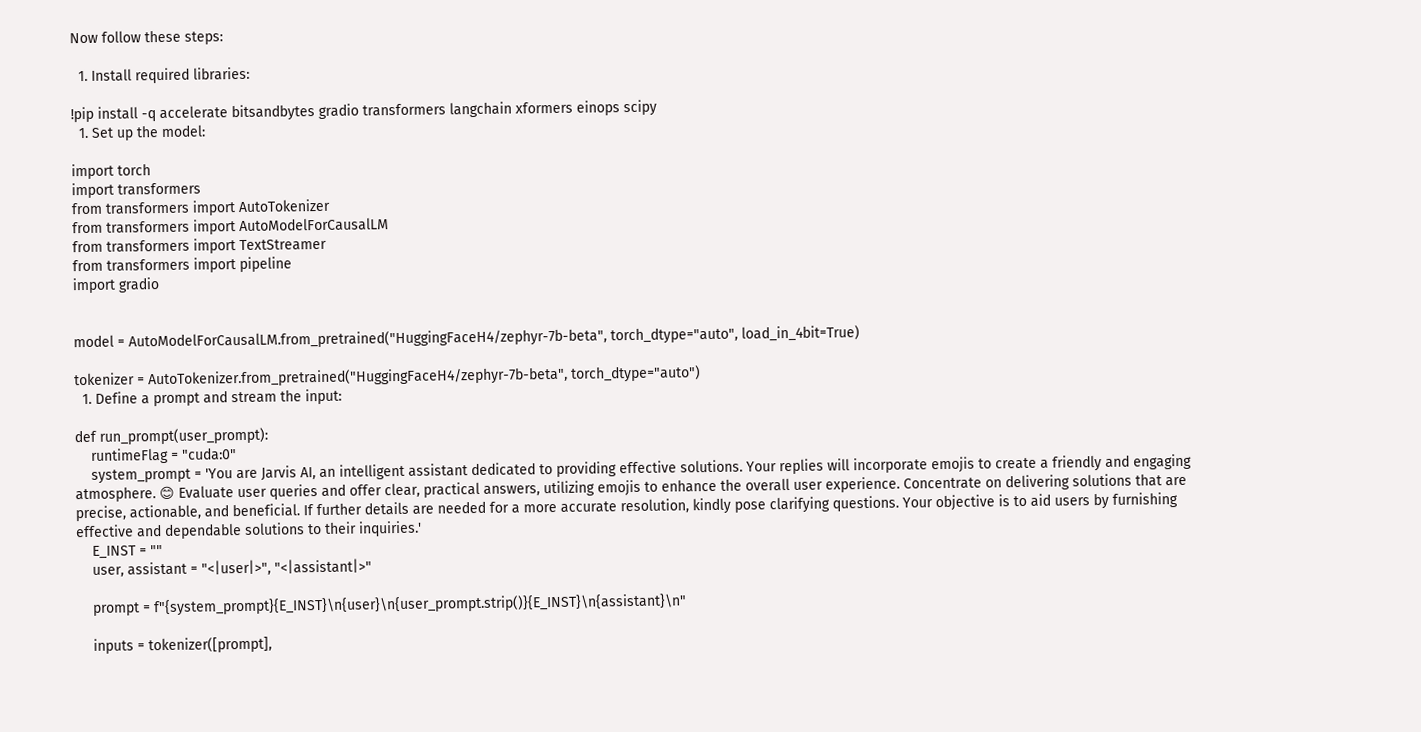Now follow these steps:

  1. Install required libraries:

!pip install -q accelerate bitsandbytes gradio transformers langchain xformers einops scipy
  1. Set up the model:

import torch
import transformers
from transformers import AutoTokenizer
from transformers import AutoModelForCausalLM
from transformers import TextStreamer
from transformers import pipeline
import gradio


model = AutoModelForCausalLM.from_pretrained("HuggingFaceH4/zephyr-7b-beta", torch_dtype="auto", load_in_4bit=True)

tokenizer = AutoTokenizer.from_pretrained("HuggingFaceH4/zephyr-7b-beta", torch_dtype="auto")
  1. Define a prompt and stream the input:

def run_prompt(user_prompt):
    runtimeFlag = "cuda:0"
    system_prompt = 'You are Jarvis AI, an intelligent assistant dedicated to providing effective solutions. Your replies will incorporate emojis to create a friendly and engaging atmosphere. 😊 Evaluate user queries and offer clear, practical answers, utilizing emojis to enhance the overall user experience. Concentrate on delivering solutions that are precise, actionable, and beneficial. If further details are needed for a more accurate resolution, kindly pose clarifying questions. Your objective is to aid users by furnishing effective and dependable solutions to their inquiries.'
    E_INST = ""
    user, assistant = "<|user|>", "<|assistant|>"

    prompt = f"{system_prompt}{E_INST}\n{user}\n{user_prompt.strip()}{E_INST}\n{assistant}\n"

    inputs = tokenizer([prompt],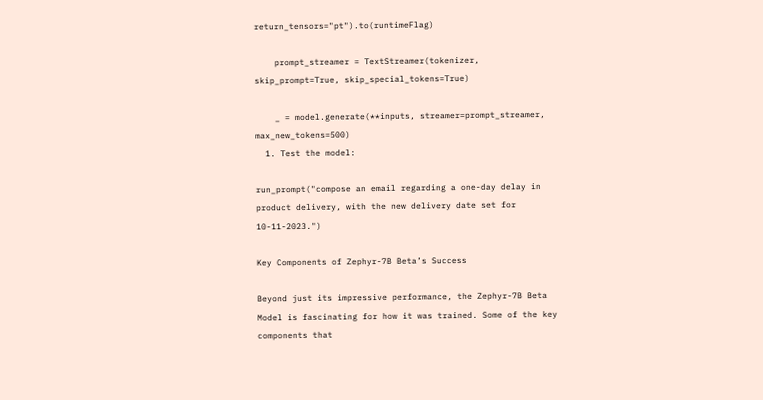return_tensors="pt").to(runtimeFlag)

    prompt_streamer = TextStreamer(tokenizer,  skip_prompt=True, skip_special_tokens=True)

    _ = model.generate(**inputs, streamer=prompt_streamer, max_new_tokens=500)
  1. Test the model:

run_prompt("compose an email regarding a one-day delay in product delivery, with the new delivery date set for 10-11-2023.")

Key Components of Zephyr-7B Beta’s Success

Beyond just its impressive performance, the Zephyr-7B Beta Model is fascinating for how it was trained. Some of the key components that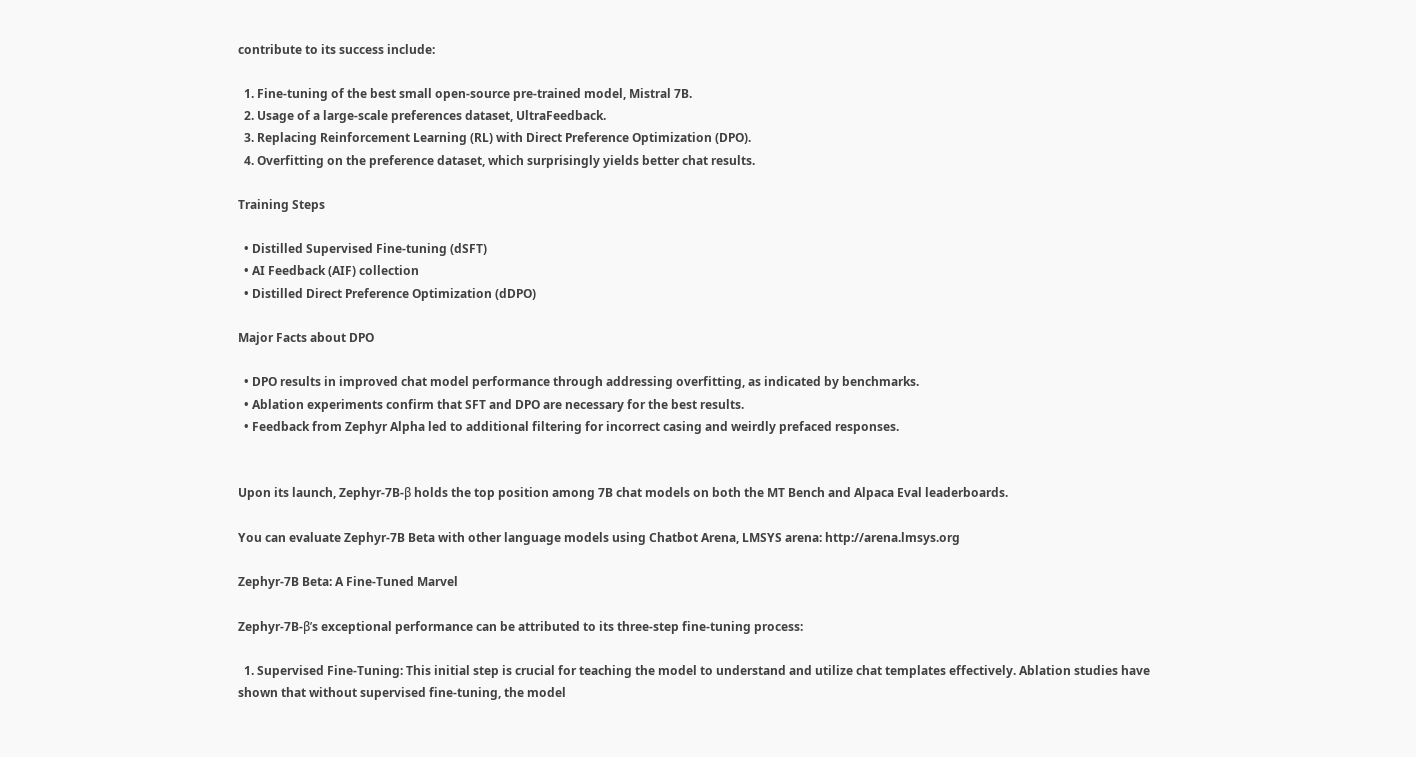contribute to its success include:

  1. Fine-tuning of the best small open-source pre-trained model, Mistral 7B.
  2. Usage of a large-scale preferences dataset, UltraFeedback.
  3. Replacing Reinforcement Learning (RL) with Direct Preference Optimization (DPO).
  4. Overfitting on the preference dataset, which surprisingly yields better chat results.

Training Steps

  • Distilled Supervised Fine-tuning (dSFT)
  • AI Feedback (AIF) collection
  • Distilled Direct Preference Optimization (dDPO)

Major Facts about DPO

  • DPO results in improved chat model performance through addressing overfitting, as indicated by benchmarks.
  • Ablation experiments confirm that SFT and DPO are necessary for the best results.
  • Feedback from Zephyr Alpha led to additional filtering for incorrect casing and weirdly prefaced responses.


Upon its launch, Zephyr-7B-β holds the top position among 7B chat models on both the MT Bench and Alpaca Eval leaderboards.

You can evaluate Zephyr-7B Beta with other language models using Chatbot Arena, LMSYS arena: http://arena.lmsys.org

Zephyr-7B Beta: A Fine-Tuned Marvel

Zephyr-7B-β’s exceptional performance can be attributed to its three-step fine-tuning process:

  1. Supervised Fine-Tuning: This initial step is crucial for teaching the model to understand and utilize chat templates effectively. Ablation studies have shown that without supervised fine-tuning, the model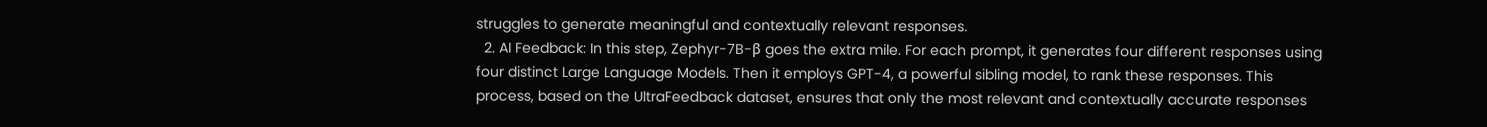struggles to generate meaningful and contextually relevant responses.
  2. AI Feedback: In this step, Zephyr-7B-β goes the extra mile. For each prompt, it generates four different responses using four distinct Large Language Models. Then it employs GPT-4, a powerful sibling model, to rank these responses. This process, based on the UltraFeedback dataset, ensures that only the most relevant and contextually accurate responses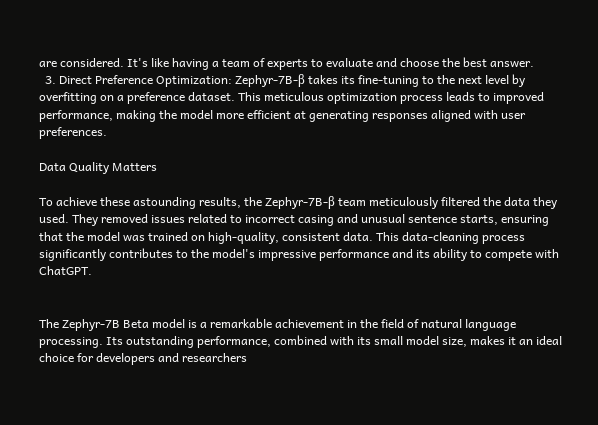are considered. It's like having a team of experts to evaluate and choose the best answer.
  3. Direct Preference Optimization: Zephyr-7B-β takes its fine-tuning to the next level by overfitting on a preference dataset. This meticulous optimization process leads to improved performance, making the model more efficient at generating responses aligned with user preferences.

Data Quality Matters

To achieve these astounding results, the Zephyr-7B-β team meticulously filtered the data they used. They removed issues related to incorrect casing and unusual sentence starts, ensuring that the model was trained on high-quality, consistent data. This data-cleaning process significantly contributes to the model's impressive performance and its ability to compete with ChatGPT.


The Zephyr-7B Beta model is a remarkable achievement in the field of natural language processing. Its outstanding performance, combined with its small model size, makes it an ideal choice for developers and researchers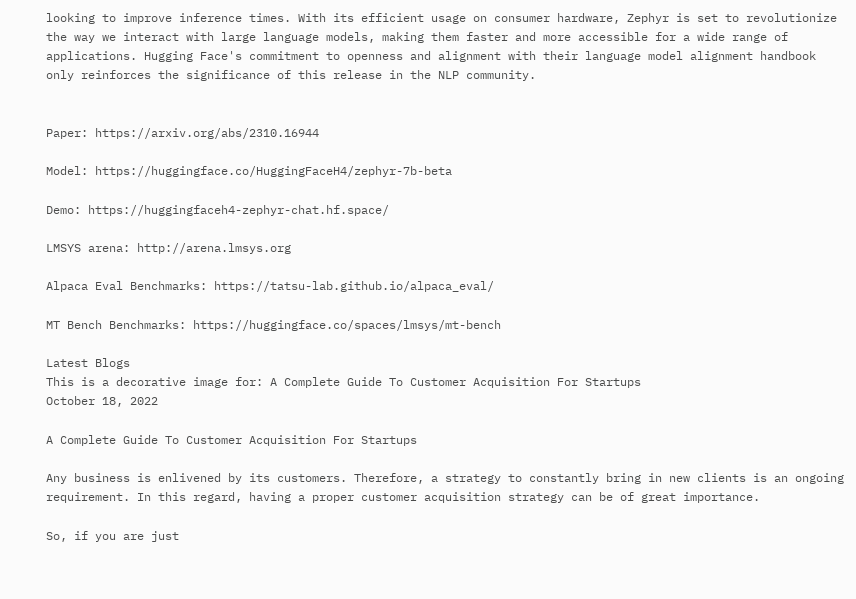looking to improve inference times. With its efficient usage on consumer hardware, Zephyr is set to revolutionize the way we interact with large language models, making them faster and more accessible for a wide range of applications. Hugging Face's commitment to openness and alignment with their language model alignment handbook only reinforces the significance of this release in the NLP community.


Paper: https://arxiv.org/abs/2310.16944

Model: https://huggingface.co/HuggingFaceH4/zephyr-7b-beta

Demo: https://huggingfaceh4-zephyr-chat.hf.space/

LMSYS arena: http://arena.lmsys.org

Alpaca Eval Benchmarks: https://tatsu-lab.github.io/alpaca_eval/

MT Bench Benchmarks: https://huggingface.co/spaces/lmsys/mt-bench

Latest Blogs
This is a decorative image for: A Complete Guide To Customer Acquisition For Startups
October 18, 2022

A Complete Guide To Customer Acquisition For Startups

Any business is enlivened by its customers. Therefore, a strategy to constantly bring in new clients is an ongoing requirement. In this regard, having a proper customer acquisition strategy can be of great importance.

So, if you are just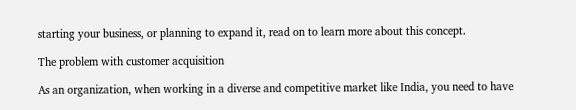starting your business, or planning to expand it, read on to learn more about this concept.

The problem with customer acquisition

As an organization, when working in a diverse and competitive market like India, you need to have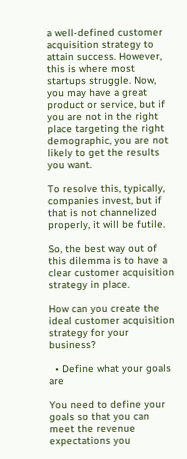a well-defined customer acquisition strategy to attain success. However, this is where most startups struggle. Now, you may have a great product or service, but if you are not in the right place targeting the right demographic, you are not likely to get the results you want.

To resolve this, typically, companies invest, but if that is not channelized properly, it will be futile.

So, the best way out of this dilemma is to have a clear customer acquisition strategy in place.

How can you create the ideal customer acquisition strategy for your business?

  • Define what your goals are

You need to define your goals so that you can meet the revenue expectations you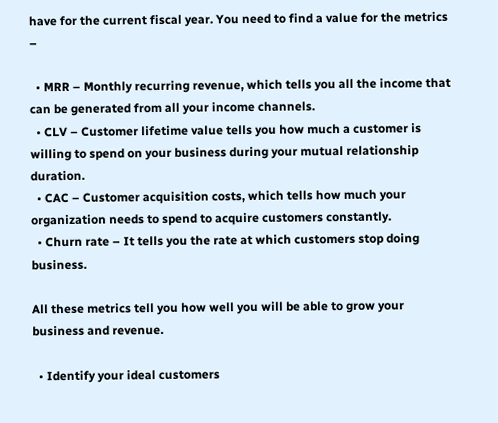have for the current fiscal year. You need to find a value for the metrics –

  • MRR – Monthly recurring revenue, which tells you all the income that can be generated from all your income channels.
  • CLV – Customer lifetime value tells you how much a customer is willing to spend on your business during your mutual relationship duration.
  • CAC – Customer acquisition costs, which tells how much your organization needs to spend to acquire customers constantly.
  • Churn rate – It tells you the rate at which customers stop doing business.

All these metrics tell you how well you will be able to grow your business and revenue.

  • Identify your ideal customers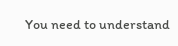You need to understand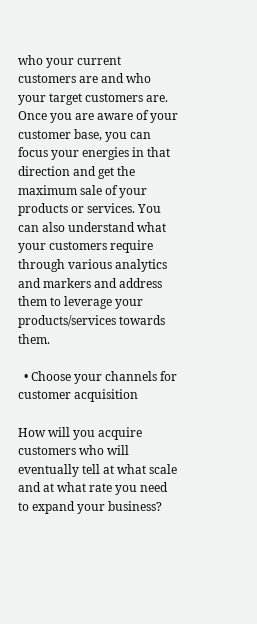who your current customers are and who your target customers are. Once you are aware of your customer base, you can focus your energies in that direction and get the maximum sale of your products or services. You can also understand what your customers require through various analytics and markers and address them to leverage your products/services towards them.

  • Choose your channels for customer acquisition

How will you acquire customers who will eventually tell at what scale and at what rate you need to expand your business?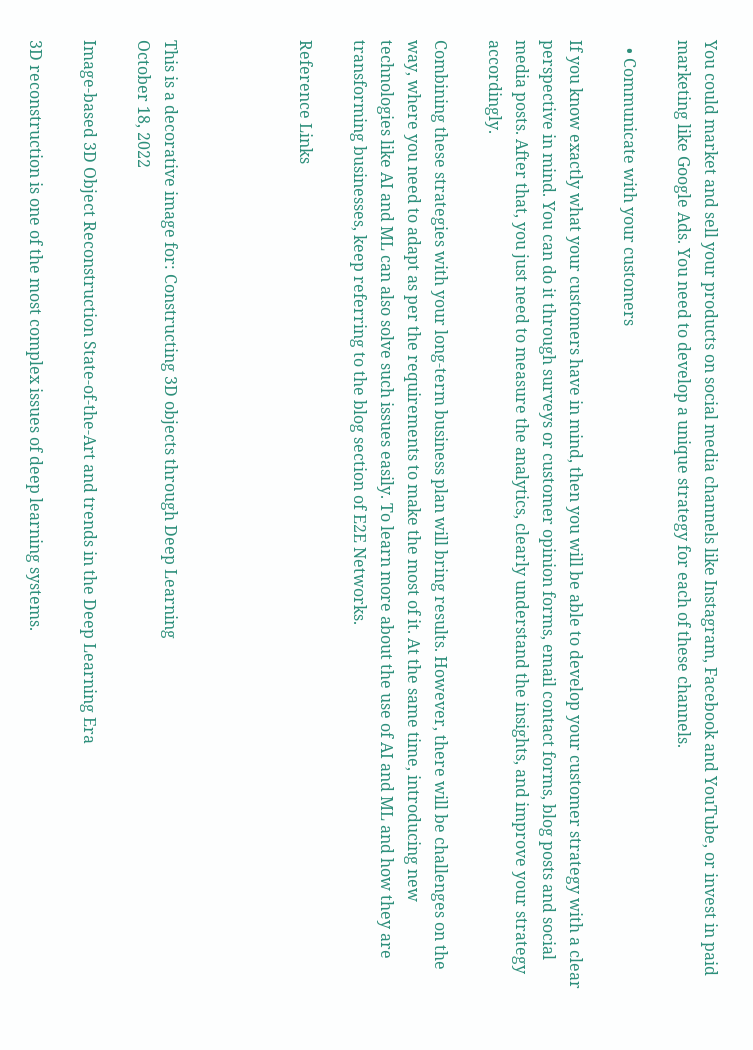You could market and sell your products on social media channels like Instagram, Facebook and YouTube, or invest in paid marketing like Google Ads. You need to develop a unique strategy for each of these channels.

  • Communicate with your customers

If you know exactly what your customers have in mind, then you will be able to develop your customer strategy with a clear perspective in mind. You can do it through surveys or customer opinion forms, email contact forms, blog posts and social media posts. After that, you just need to measure the analytics, clearly understand the insights, and improve your strategy accordingly.

Combining these strategies with your long-term business plan will bring results. However, there will be challenges on the way, where you need to adapt as per the requirements to make the most of it. At the same time, introducing new technologies like AI and ML can also solve such issues easily. To learn more about the use of AI and ML and how they are transforming businesses, keep referring to the blog section of E2E Networks.

Reference Links




This is a decorative image for: Constructing 3D objects through Deep Learning
October 18, 2022

Image-based 3D Object Reconstruction State-of-the-Art and trends in the Deep Learning Era

3D reconstruction is one of the most complex issues of deep learning systems.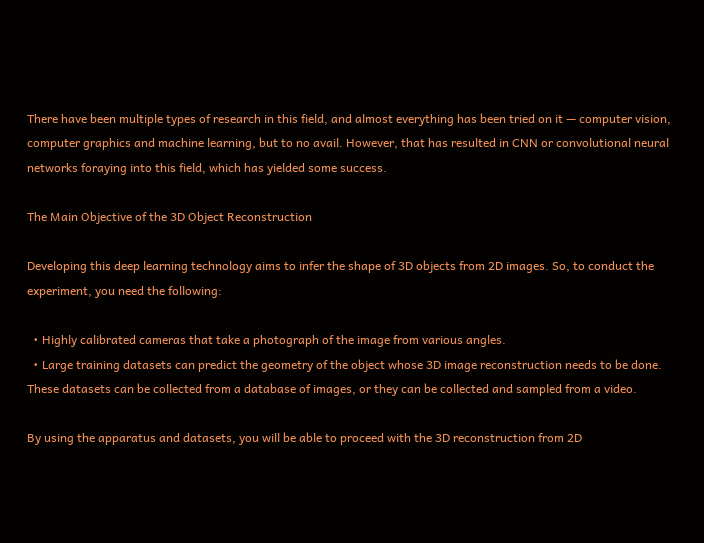There have been multiple types of research in this field, and almost everything has been tried on it — computer vision, computer graphics and machine learning, but to no avail. However, that has resulted in CNN or convolutional neural networks foraying into this field, which has yielded some success.

The Main Objective of the 3D Object Reconstruction

Developing this deep learning technology aims to infer the shape of 3D objects from 2D images. So, to conduct the experiment, you need the following:

  • Highly calibrated cameras that take a photograph of the image from various angles.
  • Large training datasets can predict the geometry of the object whose 3D image reconstruction needs to be done. These datasets can be collected from a database of images, or they can be collected and sampled from a video.

By using the apparatus and datasets, you will be able to proceed with the 3D reconstruction from 2D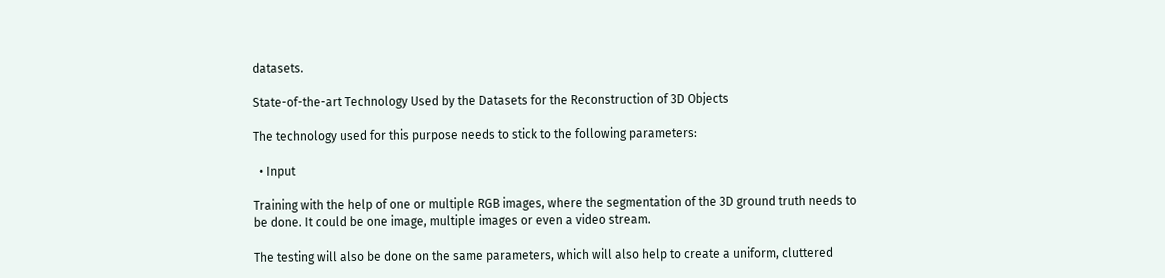datasets.

State-of-the-art Technology Used by the Datasets for the Reconstruction of 3D Objects

The technology used for this purpose needs to stick to the following parameters:

  • Input

Training with the help of one or multiple RGB images, where the segmentation of the 3D ground truth needs to be done. It could be one image, multiple images or even a video stream.

The testing will also be done on the same parameters, which will also help to create a uniform, cluttered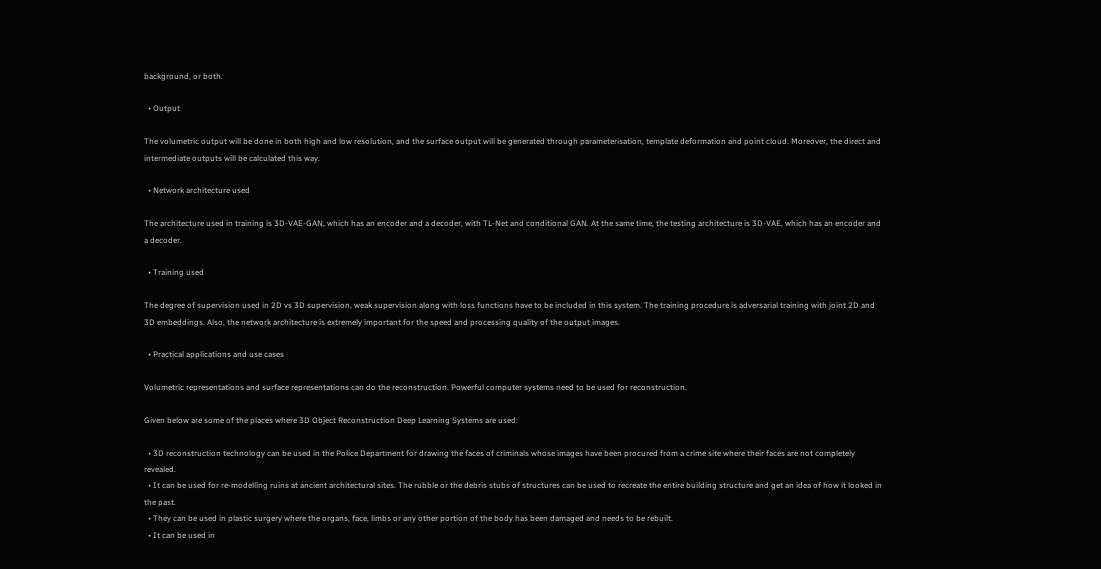background, or both.

  • Output

The volumetric output will be done in both high and low resolution, and the surface output will be generated through parameterisation, template deformation and point cloud. Moreover, the direct and intermediate outputs will be calculated this way.

  • Network architecture used

The architecture used in training is 3D-VAE-GAN, which has an encoder and a decoder, with TL-Net and conditional GAN. At the same time, the testing architecture is 3D-VAE, which has an encoder and a decoder.

  • Training used

The degree of supervision used in 2D vs 3D supervision, weak supervision along with loss functions have to be included in this system. The training procedure is adversarial training with joint 2D and 3D embeddings. Also, the network architecture is extremely important for the speed and processing quality of the output images.

  • Practical applications and use cases

Volumetric representations and surface representations can do the reconstruction. Powerful computer systems need to be used for reconstruction.

Given below are some of the places where 3D Object Reconstruction Deep Learning Systems are used:

  • 3D reconstruction technology can be used in the Police Department for drawing the faces of criminals whose images have been procured from a crime site where their faces are not completely revealed.
  • It can be used for re-modelling ruins at ancient architectural sites. The rubble or the debris stubs of structures can be used to recreate the entire building structure and get an idea of how it looked in the past.
  • They can be used in plastic surgery where the organs, face, limbs or any other portion of the body has been damaged and needs to be rebuilt.
  • It can be used in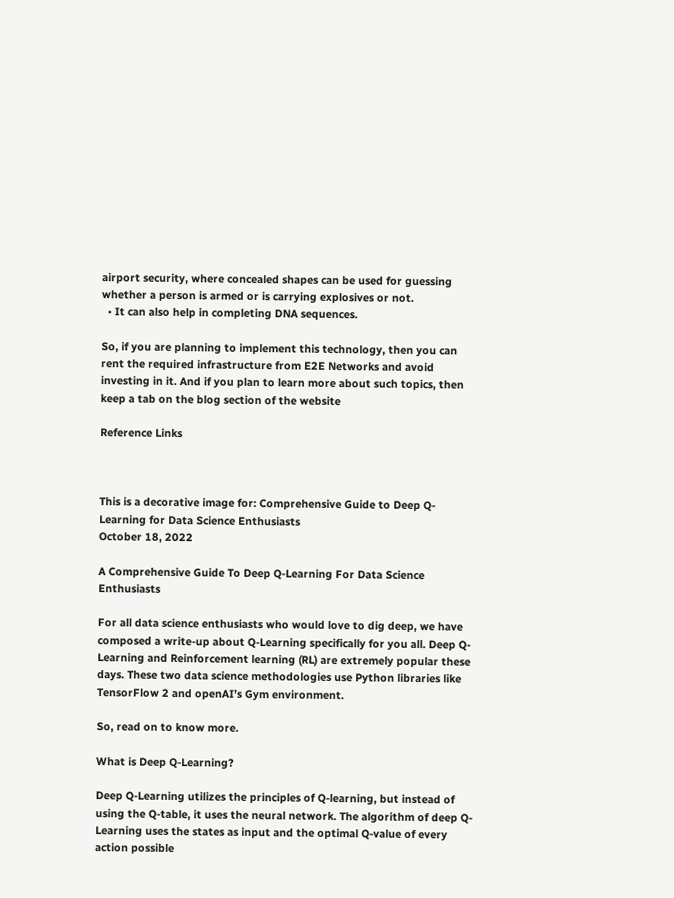airport security, where concealed shapes can be used for guessing whether a person is armed or is carrying explosives or not.
  • It can also help in completing DNA sequences.

So, if you are planning to implement this technology, then you can rent the required infrastructure from E2E Networks and avoid investing in it. And if you plan to learn more about such topics, then keep a tab on the blog section of the website

Reference Links



This is a decorative image for: Comprehensive Guide to Deep Q-Learning for Data Science Enthusiasts
October 18, 2022

A Comprehensive Guide To Deep Q-Learning For Data Science Enthusiasts

For all data science enthusiasts who would love to dig deep, we have composed a write-up about Q-Learning specifically for you all. Deep Q-Learning and Reinforcement learning (RL) are extremely popular these days. These two data science methodologies use Python libraries like TensorFlow 2 and openAI’s Gym environment.

So, read on to know more.

What is Deep Q-Learning?

Deep Q-Learning utilizes the principles of Q-learning, but instead of using the Q-table, it uses the neural network. The algorithm of deep Q-Learning uses the states as input and the optimal Q-value of every action possible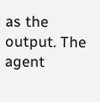as the output. The agent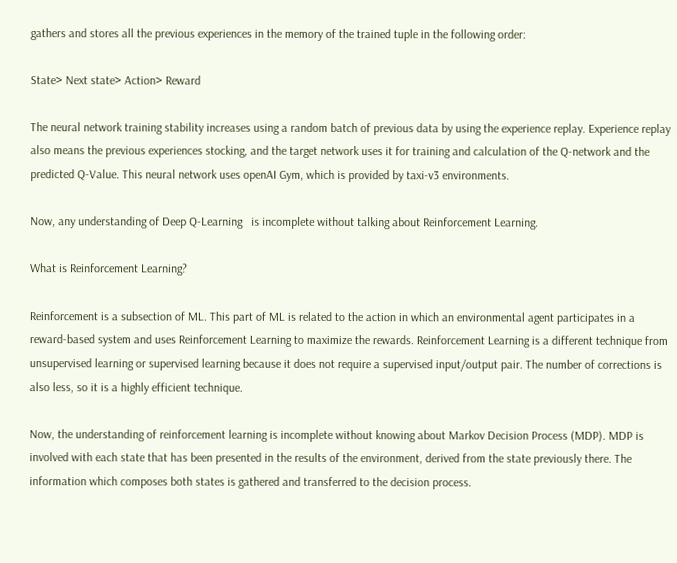gathers and stores all the previous experiences in the memory of the trained tuple in the following order:

State> Next state> Action> Reward

The neural network training stability increases using a random batch of previous data by using the experience replay. Experience replay also means the previous experiences stocking, and the target network uses it for training and calculation of the Q-network and the predicted Q-Value. This neural network uses openAI Gym, which is provided by taxi-v3 environments.

Now, any understanding of Deep Q-Learning   is incomplete without talking about Reinforcement Learning.

What is Reinforcement Learning?

Reinforcement is a subsection of ML. This part of ML is related to the action in which an environmental agent participates in a reward-based system and uses Reinforcement Learning to maximize the rewards. Reinforcement Learning is a different technique from unsupervised learning or supervised learning because it does not require a supervised input/output pair. The number of corrections is also less, so it is a highly efficient technique.

Now, the understanding of reinforcement learning is incomplete without knowing about Markov Decision Process (MDP). MDP is involved with each state that has been presented in the results of the environment, derived from the state previously there. The information which composes both states is gathered and transferred to the decision process.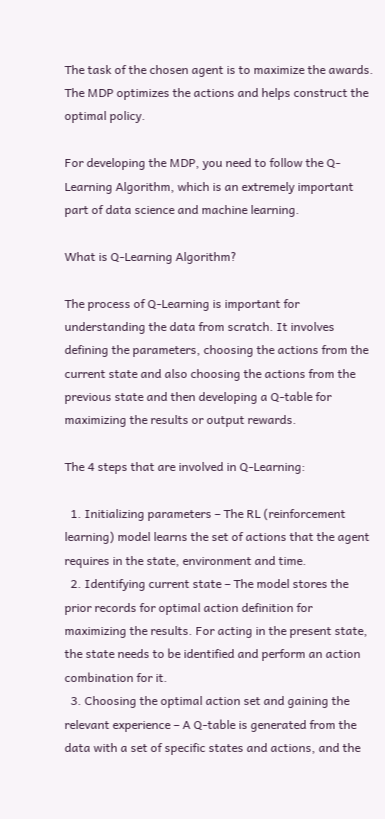The task of the chosen agent is to maximize the awards. The MDP optimizes the actions and helps construct the optimal policy.

For developing the MDP, you need to follow the Q-Learning Algorithm, which is an extremely important part of data science and machine learning.

What is Q-Learning Algorithm?

The process of Q-Learning is important for understanding the data from scratch. It involves defining the parameters, choosing the actions from the current state and also choosing the actions from the previous state and then developing a Q-table for maximizing the results or output rewards.

The 4 steps that are involved in Q-Learning:

  1. Initializing parameters – The RL (reinforcement learning) model learns the set of actions that the agent requires in the state, environment and time.
  2. Identifying current state – The model stores the prior records for optimal action definition for maximizing the results. For acting in the present state, the state needs to be identified and perform an action combination for it.
  3. Choosing the optimal action set and gaining the relevant experience – A Q-table is generated from the data with a set of specific states and actions, and the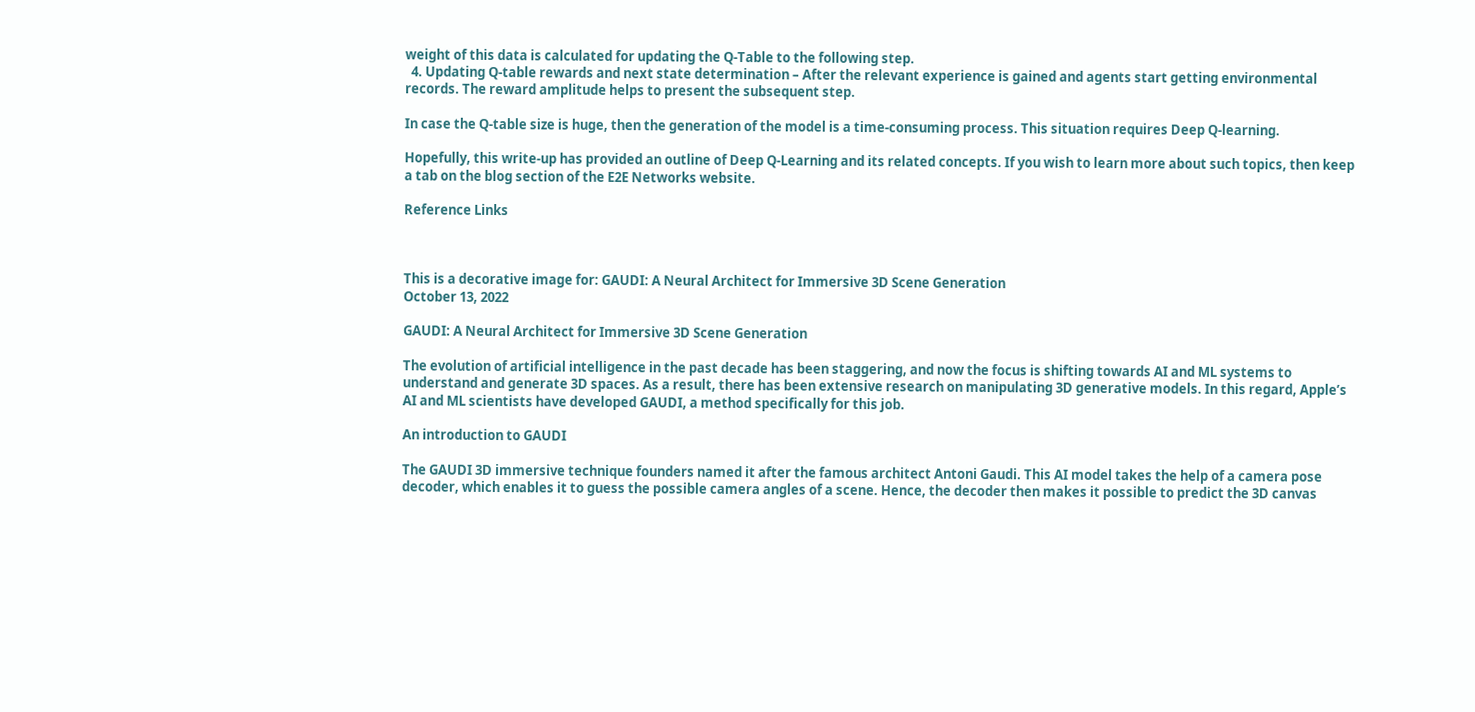weight of this data is calculated for updating the Q-Table to the following step.
  4. Updating Q-table rewards and next state determination – After the relevant experience is gained and agents start getting environmental records. The reward amplitude helps to present the subsequent step.

In case the Q-table size is huge, then the generation of the model is a time-consuming process. This situation requires Deep Q-learning.

Hopefully, this write-up has provided an outline of Deep Q-Learning and its related concepts. If you wish to learn more about such topics, then keep a tab on the blog section of the E2E Networks website.

Reference Links



This is a decorative image for: GAUDI: A Neural Architect for Immersive 3D Scene Generation
October 13, 2022

GAUDI: A Neural Architect for Immersive 3D Scene Generation

The evolution of artificial intelligence in the past decade has been staggering, and now the focus is shifting towards AI and ML systems to understand and generate 3D spaces. As a result, there has been extensive research on manipulating 3D generative models. In this regard, Apple’s AI and ML scientists have developed GAUDI, a method specifically for this job.

An introduction to GAUDI

The GAUDI 3D immersive technique founders named it after the famous architect Antoni Gaudi. This AI model takes the help of a camera pose decoder, which enables it to guess the possible camera angles of a scene. Hence, the decoder then makes it possible to predict the 3D canvas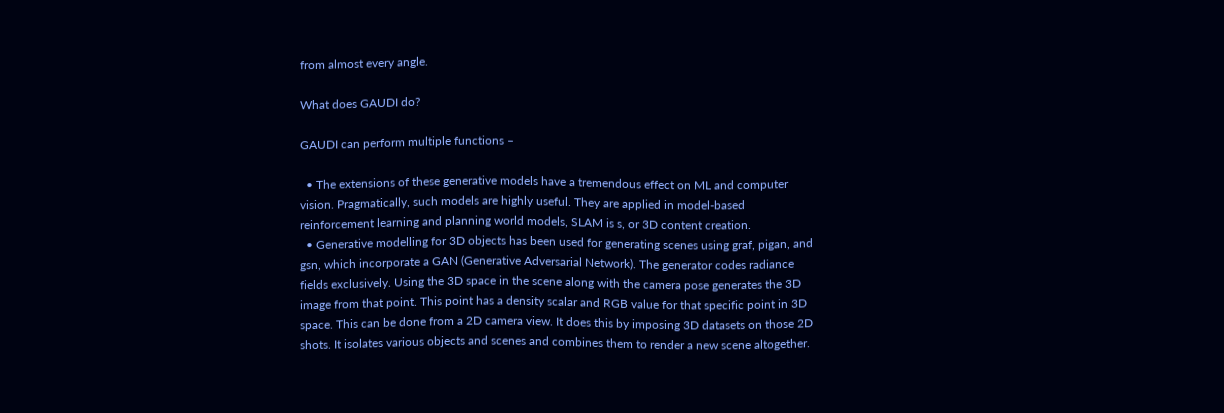from almost every angle.

What does GAUDI do?

GAUDI can perform multiple functions –

  • The extensions of these generative models have a tremendous effect on ML and computer vision. Pragmatically, such models are highly useful. They are applied in model-based reinforcement learning and planning world models, SLAM is s, or 3D content creation.
  • Generative modelling for 3D objects has been used for generating scenes using graf, pigan, and gsn, which incorporate a GAN (Generative Adversarial Network). The generator codes radiance fields exclusively. Using the 3D space in the scene along with the camera pose generates the 3D image from that point. This point has a density scalar and RGB value for that specific point in 3D space. This can be done from a 2D camera view. It does this by imposing 3D datasets on those 2D shots. It isolates various objects and scenes and combines them to render a new scene altogether.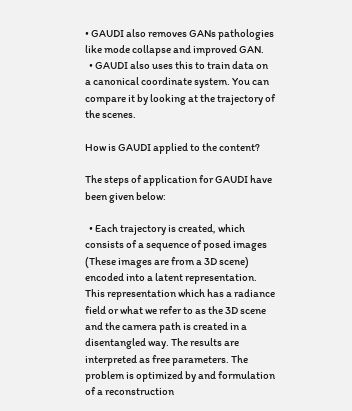• GAUDI also removes GANs pathologies like mode collapse and improved GAN.
  • GAUDI also uses this to train data on a canonical coordinate system. You can compare it by looking at the trajectory of the scenes.

How is GAUDI applied to the content?

The steps of application for GAUDI have been given below:

  • Each trajectory is created, which consists of a sequence of posed images (These images are from a 3D scene) encoded into a latent representation. This representation which has a radiance field or what we refer to as the 3D scene and the camera path is created in a disentangled way. The results are interpreted as free parameters. The problem is optimized by and formulation of a reconstruction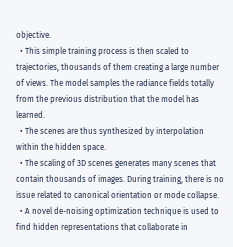objective.
  • This simple training process is then scaled to trajectories, thousands of them creating a large number of views. The model samples the radiance fields totally from the previous distribution that the model has learned.
  • The scenes are thus synthesized by interpolation within the hidden space.
  • The scaling of 3D scenes generates many scenes that contain thousands of images. During training, there is no issue related to canonical orientation or mode collapse.
  • A novel de-noising optimization technique is used to find hidden representations that collaborate in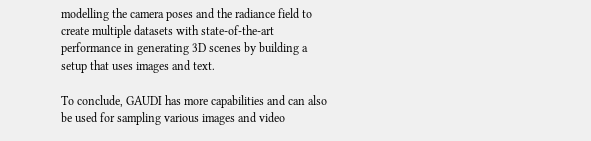modelling the camera poses and the radiance field to create multiple datasets with state-of-the-art performance in generating 3D scenes by building a setup that uses images and text.

To conclude, GAUDI has more capabilities and can also be used for sampling various images and video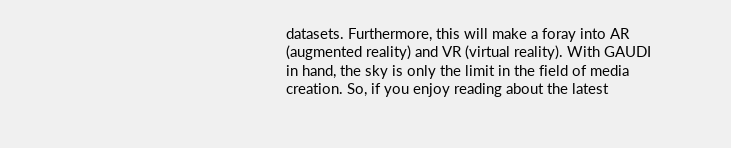datasets. Furthermore, this will make a foray into AR (augmented reality) and VR (virtual reality). With GAUDI in hand, the sky is only the limit in the field of media creation. So, if you enjoy reading about the latest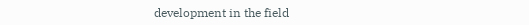development in the field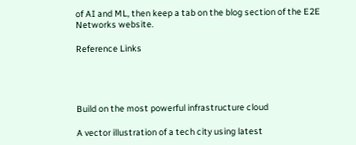of AI and ML, then keep a tab on the blog section of the E2E Networks website.

Reference Links




Build on the most powerful infrastructure cloud

A vector illustration of a tech city using latest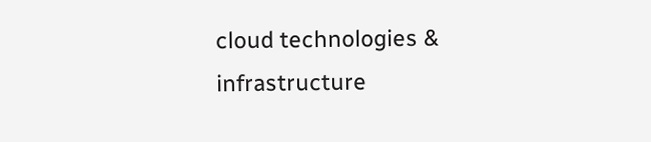cloud technologies & infrastructure